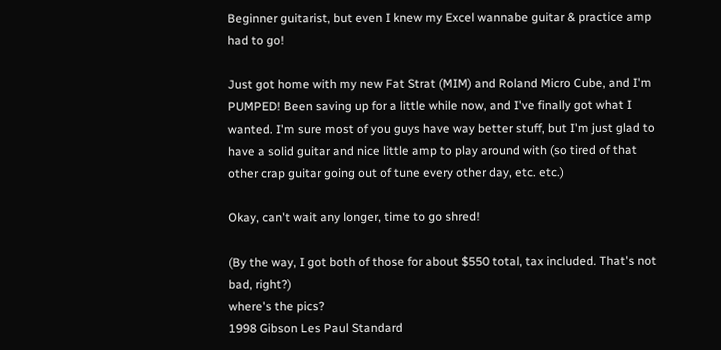Beginner guitarist, but even I knew my Excel wannabe guitar & practice amp had to go!

Just got home with my new Fat Strat (MIM) and Roland Micro Cube, and I'm PUMPED! Been saving up for a little while now, and I've finally got what I wanted. I'm sure most of you guys have way better stuff, but I'm just glad to have a solid guitar and nice little amp to play around with (so tired of that other crap guitar going out of tune every other day, etc. etc.)

Okay, can't wait any longer, time to go shred!

(By the way, I got both of those for about $550 total, tax included. That's not bad, right?)
where's the pics?
1998 Gibson Les Paul Standard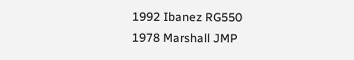1992 Ibanez RG550
1978 Marshall JMP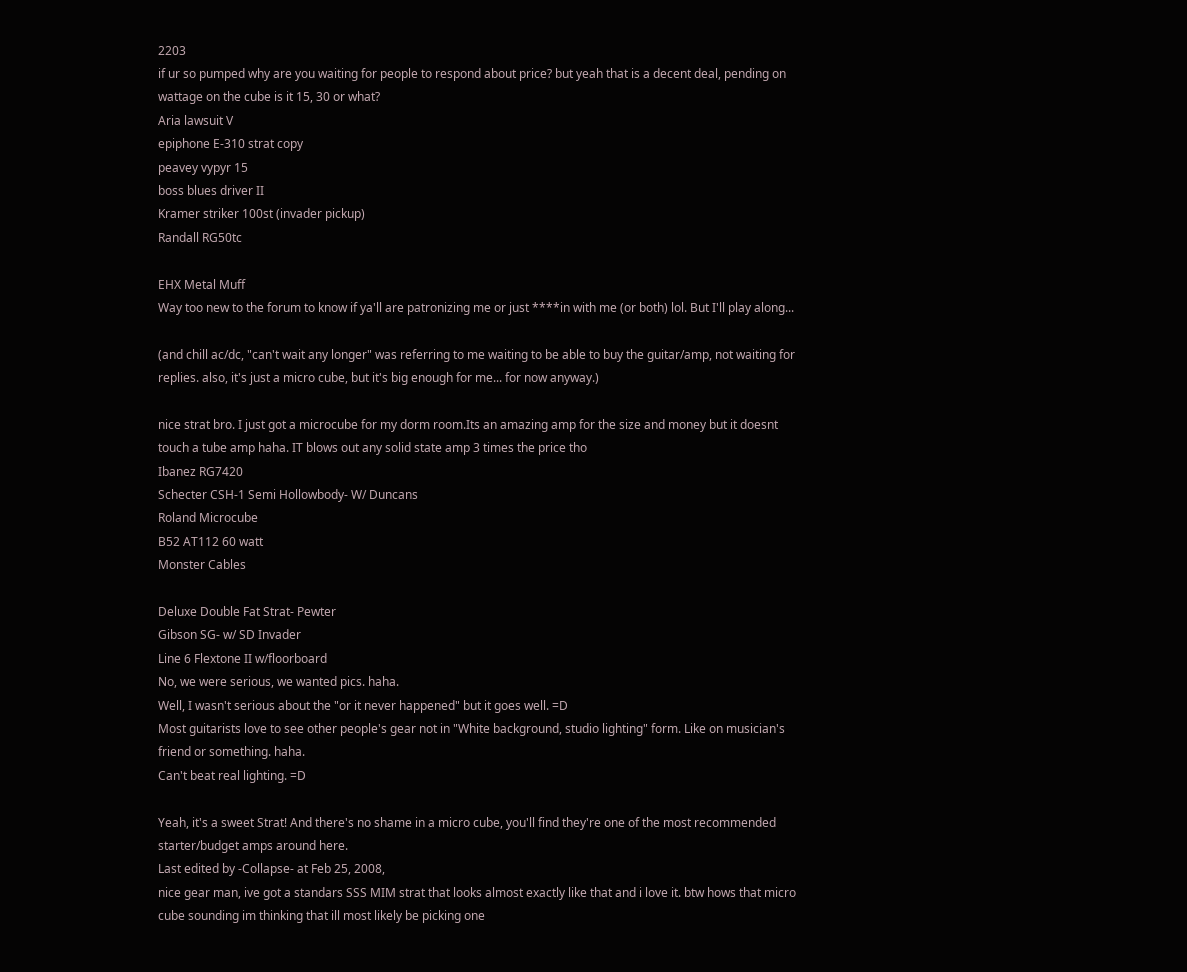2203
if ur so pumped why are you waiting for people to respond about price? but yeah that is a decent deal, pending on wattage on the cube is it 15, 30 or what?
Aria lawsuit V
epiphone E-310 strat copy
peavey vypyr 15
boss blues driver II
Kramer striker 100st (invader pickup)
Randall RG50tc

EHX Metal Muff
Way too new to the forum to know if ya'll are patronizing me or just ****in with me (or both) lol. But I'll play along...

(and chill ac/dc, "can't wait any longer" was referring to me waiting to be able to buy the guitar/amp, not waiting for replies. also, it's just a micro cube, but it's big enough for me... for now anyway.)

nice strat bro. I just got a microcube for my dorm room.Its an amazing amp for the size and money but it doesnt touch a tube amp haha. IT blows out any solid state amp 3 times the price tho
Ibanez RG7420
Schecter CSH-1 Semi Hollowbody- W/ Duncans
Roland Microcube
B52 AT112 60 watt
Monster Cables

Deluxe Double Fat Strat- Pewter
Gibson SG- w/ SD Invader
Line 6 Flextone II w/floorboard
No, we were serious, we wanted pics. haha.
Well, I wasn't serious about the "or it never happened" but it goes well. =D
Most guitarists love to see other people's gear not in "White background, studio lighting" form. Like on musician's friend or something. haha.
Can't beat real lighting. =D

Yeah, it's a sweet Strat! And there's no shame in a micro cube, you'll find they're one of the most recommended starter/budget amps around here.
Last edited by -Collapse- at Feb 25, 2008,
nice gear man, ive got a standars SSS MIM strat that looks almost exactly like that and i love it. btw hows that micro cube sounding im thinking that ill most likely be picking one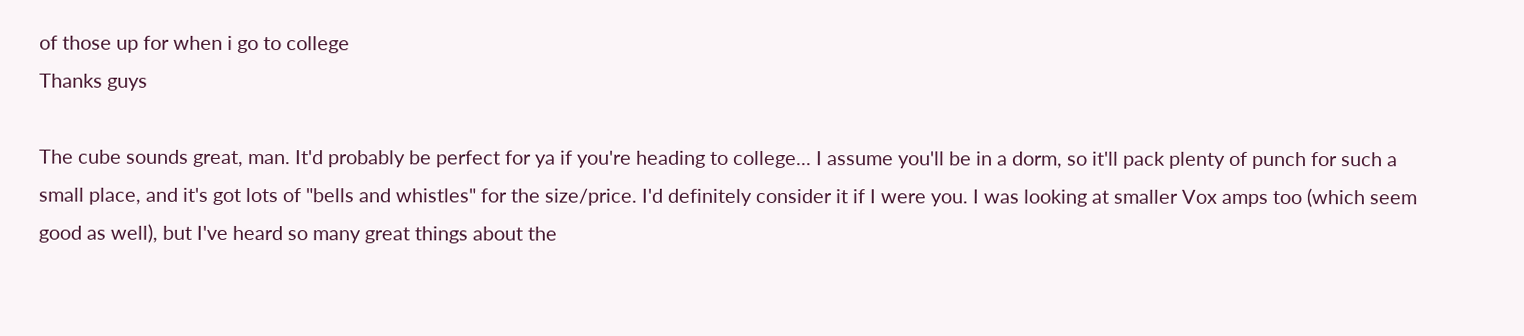of those up for when i go to college
Thanks guys

The cube sounds great, man. It'd probably be perfect for ya if you're heading to college... I assume you'll be in a dorm, so it'll pack plenty of punch for such a small place, and it's got lots of "bells and whistles" for the size/price. I'd definitely consider it if I were you. I was looking at smaller Vox amps too (which seem good as well), but I've heard so many great things about the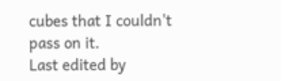cubes that I couldn't pass on it.
Last edited by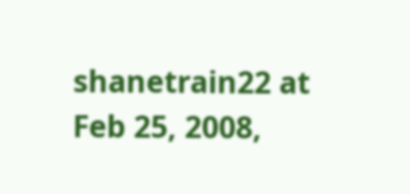shanetrain22 at Feb 25, 2008,